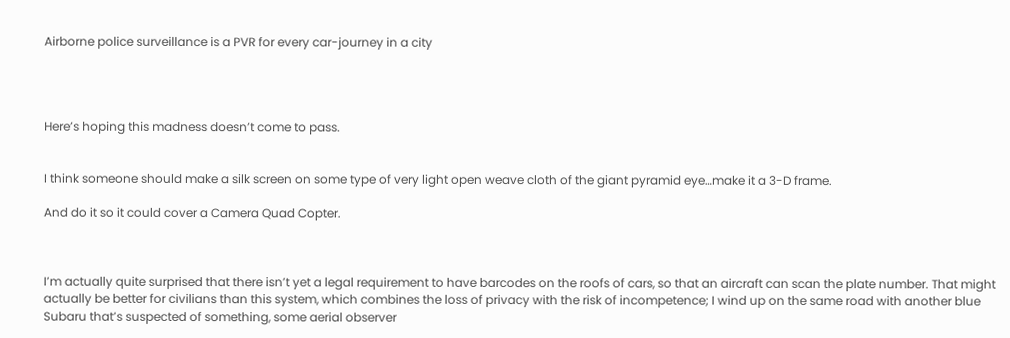Airborne police surveillance is a PVR for every car-journey in a city




Here’s hoping this madness doesn’t come to pass.


I think someone should make a silk screen on some type of very light open weave cloth of the giant pyramid eye…make it a 3-D frame.

And do it so it could cover a Camera Quad Copter.



I’m actually quite surprised that there isn’t yet a legal requirement to have barcodes on the roofs of cars, so that an aircraft can scan the plate number. That might actually be better for civilians than this system, which combines the loss of privacy with the risk of incompetence; I wind up on the same road with another blue Subaru that’s suspected of something, some aerial observer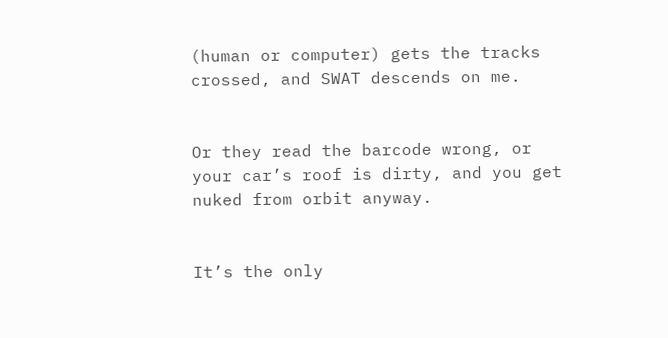(human or computer) gets the tracks crossed, and SWAT descends on me.


Or they read the barcode wrong, or your car’s roof is dirty, and you get nuked from orbit anyway.


It’s the only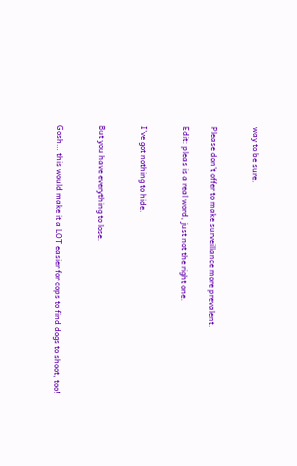way to be sure.


Please don’t offer to make surveillance more prevalent.

Edit: pleas is a real word, just not the right one.


I’ve got nothing to hide.


But you have everything to lose.


Gosh… this would make it a LOT easier for cops to find dogs to shoot, too!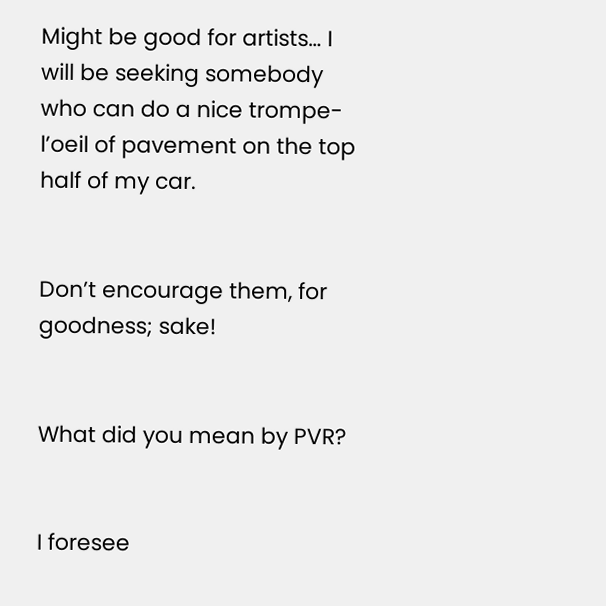Might be good for artists… I will be seeking somebody who can do a nice trompe-l’oeil of pavement on the top half of my car.


Don’t encourage them, for goodness; sake!


What did you mean by PVR?


I foresee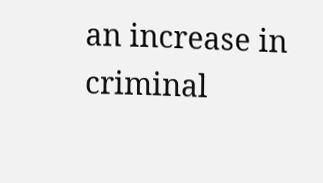an increase in criminal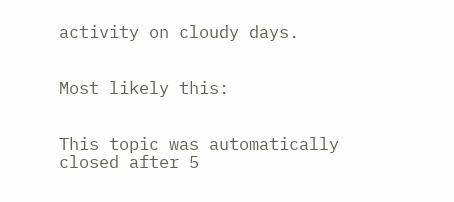activity on cloudy days.


Most likely this:


This topic was automatically closed after 5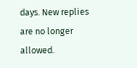days. New replies are no longer allowed.